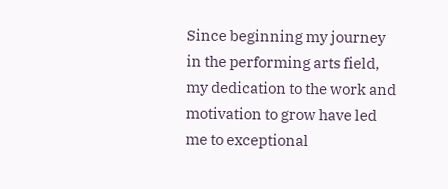Since beginning my journey in the performing arts field, my dedication to the work and motivation to grow have led me to exceptional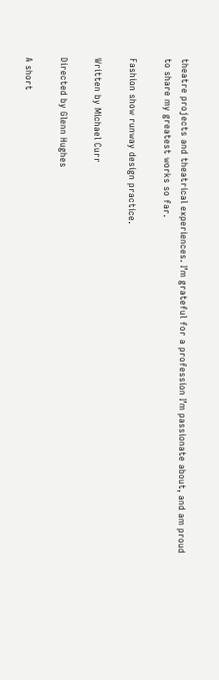theatre projects and theatrical experiences. I’m grateful for a profession I’m passionate about, and am proud to share my greatest works so far.

Fashion show runway design practice.

Written by Michael Curr

Directed by Glenn Hughes

A short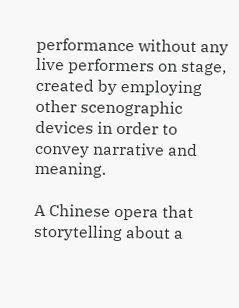performance without any live performers on stage, created by employing other scenographic devices in order to convey narrative and meaning.

A Chinese opera that storytelling about a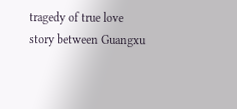tragedy of true love story between Guangxu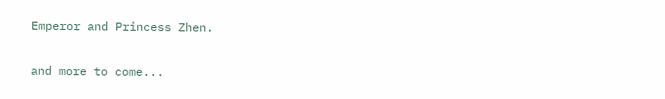Emperor and Princess Zhen.

and more to come...